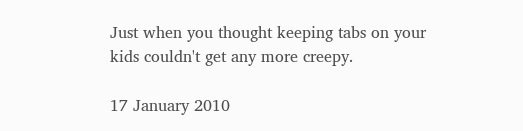Just when you thought keeping tabs on your kids couldn't get any more creepy.

17 January 2010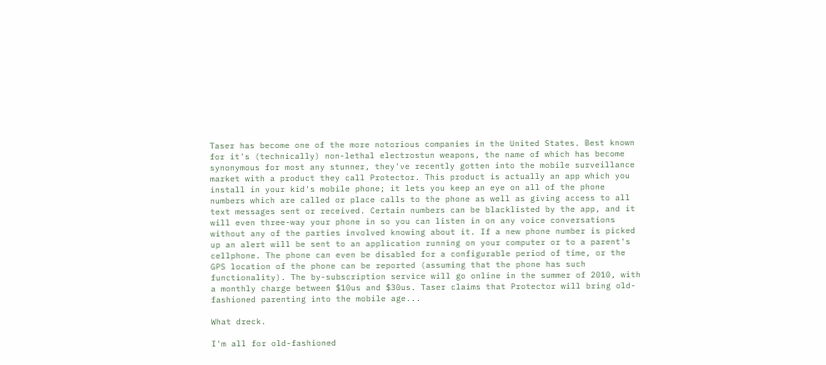Taser has become one of the more notorious companies in the United States. Best known for it's (technically) non-lethal electrostun weapons, the name of which has become synonymous for most any stunner, they've recently gotten into the mobile surveillance market with a product they call Protector. This product is actually an app which you install in your kid's mobile phone; it lets you keep an eye on all of the phone numbers which are called or place calls to the phone as well as giving access to all text messages sent or received. Certain numbers can be blacklisted by the app, and it will even three-way your phone in so you can listen in on any voice conversations without any of the parties involved knowing about it. If a new phone number is picked up an alert will be sent to an application running on your computer or to a parent's cellphone. The phone can even be disabled for a configurable period of time, or the GPS location of the phone can be reported (assuming that the phone has such functionality). The by-subscription service will go online in the summer of 2010, with a monthly charge between $10us and $30us. Taser claims that Protector will bring old-fashioned parenting into the mobile age...

What dreck.

I'm all for old-fashioned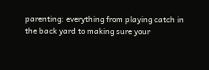parenting: everything from playing catch in the back yard to making sure your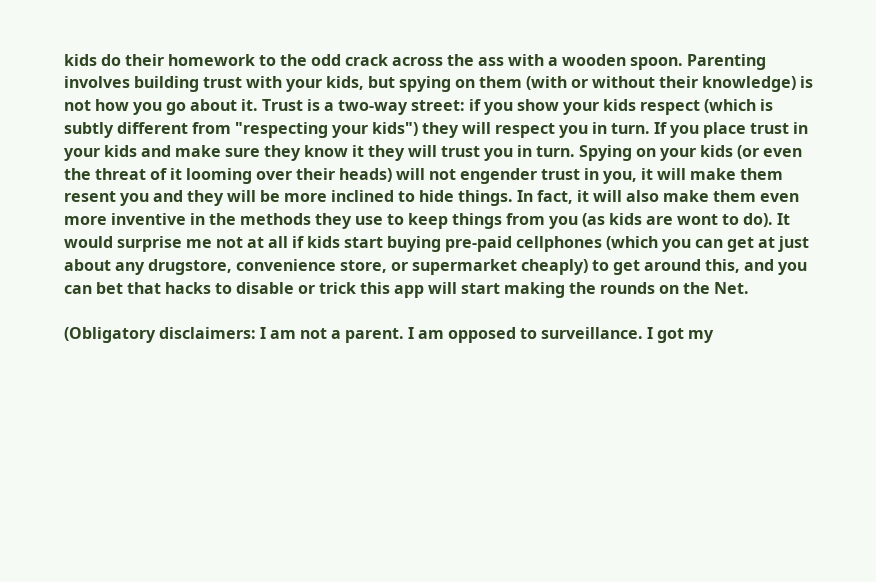kids do their homework to the odd crack across the ass with a wooden spoon. Parenting involves building trust with your kids, but spying on them (with or without their knowledge) is not how you go about it. Trust is a two-way street: if you show your kids respect (which is subtly different from "respecting your kids") they will respect you in turn. If you place trust in your kids and make sure they know it they will trust you in turn. Spying on your kids (or even the threat of it looming over their heads) will not engender trust in you, it will make them resent you and they will be more inclined to hide things. In fact, it will also make them even more inventive in the methods they use to keep things from you (as kids are wont to do). It would surprise me not at all if kids start buying pre-paid cellphones (which you can get at just about any drugstore, convenience store, or supermarket cheaply) to get around this, and you can bet that hacks to disable or trick this app will start making the rounds on the Net.

(Obligatory disclaimers: I am not a parent. I am opposed to surveillance. I got my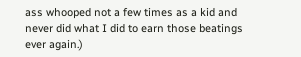ass whooped not a few times as a kid and never did what I did to earn those beatings ever again.)